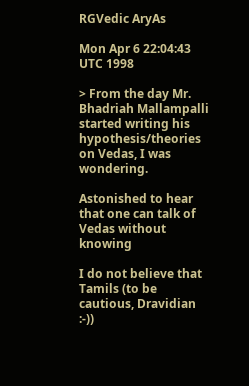RGVedic AryAs

Mon Apr 6 22:04:43 UTC 1998

> From the day Mr. Bhadriah Mallampalli started writing his
hypothesis/theories on Vedas, I was wondering.

Astonished to hear that one can talk of Vedas without knowing

I do not believe that Tamils (to be cautious, Dravidian :-))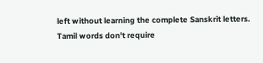left without learning the complete Sanskrit letters.
Tamil words don't require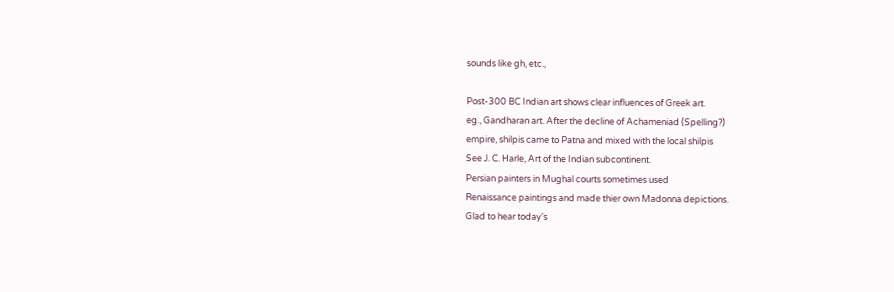sounds like gh, etc.,

Post-300 BC Indian art shows clear influences of Greek art.
eg., Gandharan art. After the decline of Achameniad (Spelling?)
empire, shilpis came to Patna and mixed with the local shilpis
See J. C. Harle, Art of the Indian subcontinent.
Persian painters in Mughal courts sometimes used
Renaissance paintings and made thier own Madonna depictions.
Glad to hear today's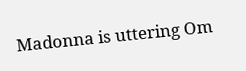Madonna is uttering Om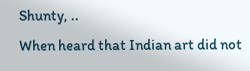Shunty, ..
When heard that Indian art did not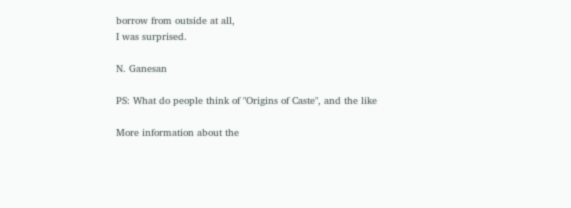borrow from outside at all,
I was surprised.

N. Ganesan

PS: What do people think of "Origins of Caste", and the like

More information about the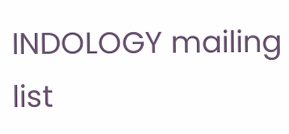INDOLOGY mailing list